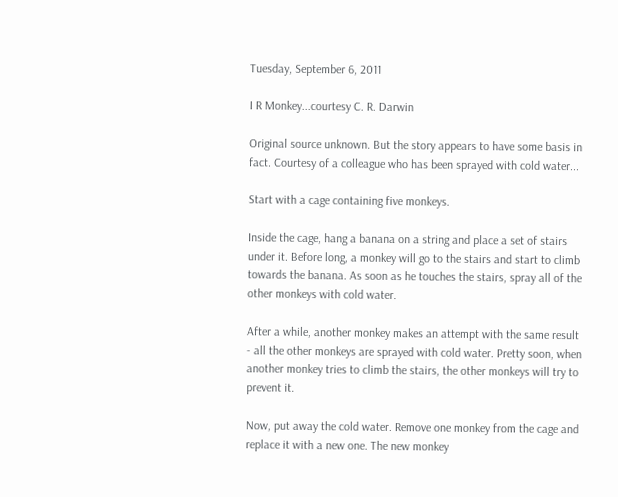Tuesday, September 6, 2011

I R Monkey...courtesy C. R. Darwin

Original source unknown. But the story appears to have some basis in fact. Courtesy of a colleague who has been sprayed with cold water...

Start with a cage containing five monkeys.

Inside the cage, hang a banana on a string and place a set of stairs under it. Before long, a monkey will go to the stairs and start to climb towards the banana. As soon as he touches the stairs, spray all of the other monkeys with cold water.

After a while, another monkey makes an attempt with the same result - all the other monkeys are sprayed with cold water. Pretty soon, when another monkey tries to climb the stairs, the other monkeys will try to prevent it.

Now, put away the cold water. Remove one monkey from the cage and replace it with a new one. The new monkey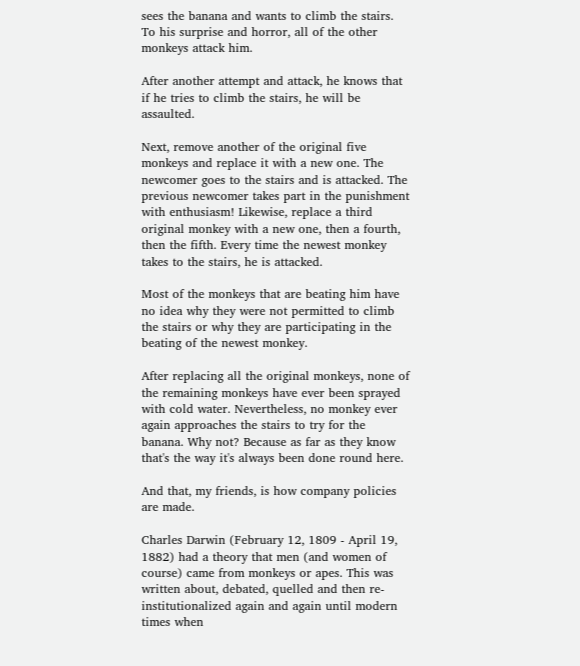sees the banana and wants to climb the stairs. To his surprise and horror, all of the other monkeys attack him.

After another attempt and attack, he knows that if he tries to climb the stairs, he will be assaulted.

Next, remove another of the original five monkeys and replace it with a new one. The newcomer goes to the stairs and is attacked. The previous newcomer takes part in the punishment with enthusiasm! Likewise, replace a third original monkey with a new one, then a fourth, then the fifth. Every time the newest monkey takes to the stairs, he is attacked.

Most of the monkeys that are beating him have no idea why they were not permitted to climb the stairs or why they are participating in the beating of the newest monkey.

After replacing all the original monkeys, none of the remaining monkeys have ever been sprayed with cold water. Nevertheless, no monkey ever again approaches the stairs to try for the banana. Why not? Because as far as they know that's the way it's always been done round here.

And that, my friends, is how company policies are made.

Charles Darwin (February 12, 1809 - April 19, 1882) had a theory that men (and women of course) came from monkeys or apes. This was written about, debated, quelled and then re-institutionalized again and again until modern times when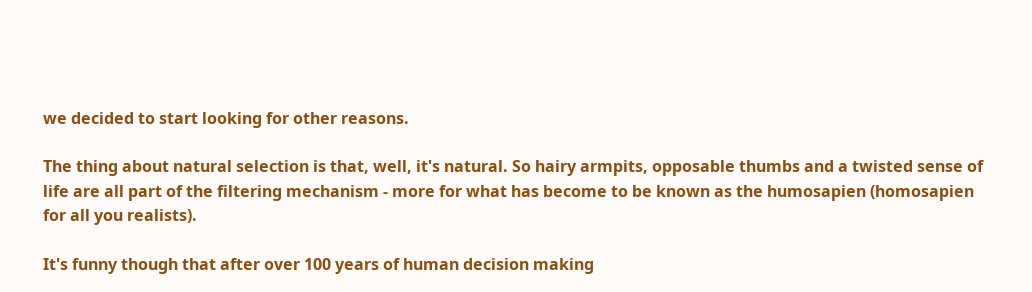we decided to start looking for other reasons.

The thing about natural selection is that, well, it's natural. So hairy armpits, opposable thumbs and a twisted sense of life are all part of the filtering mechanism - more for what has become to be known as the humosapien (homosapien for all you realists).

It's funny though that after over 100 years of human decision making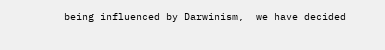being influenced by Darwinism,  we have decided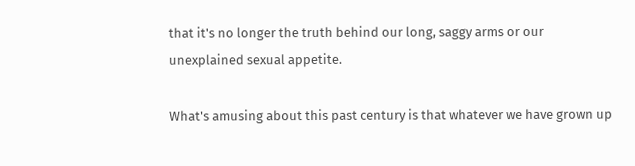that it's no longer the truth behind our long, saggy arms or our unexplained sexual appetite.

What's amusing about this past century is that whatever we have grown up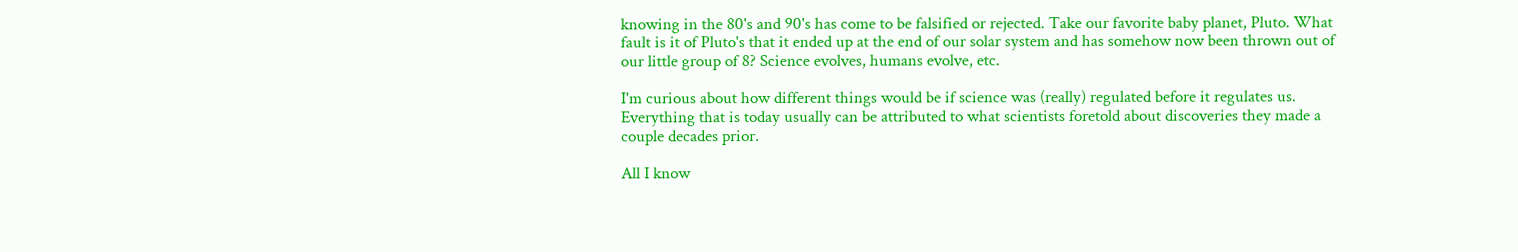knowing in the 80's and 90's has come to be falsified or rejected. Take our favorite baby planet, Pluto. What fault is it of Pluto's that it ended up at the end of our solar system and has somehow now been thrown out of our little group of 8? Science evolves, humans evolve, etc.

I'm curious about how different things would be if science was (really) regulated before it regulates us. Everything that is today usually can be attributed to what scientists foretold about discoveries they made a couple decades prior.

All I know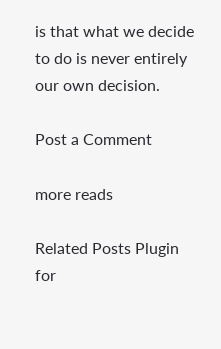is that what we decide to do is never entirely our own decision.

Post a Comment

more reads

Related Posts Plugin for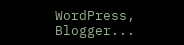WordPress, Blogger...